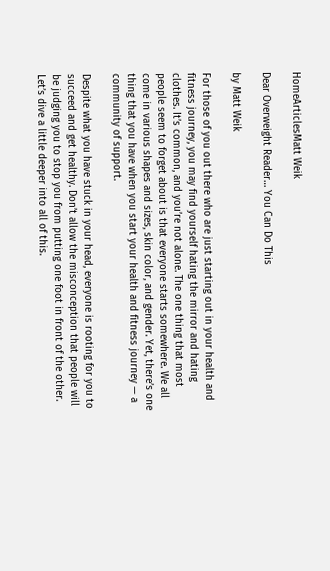HomeArticlesMatt Weik

Dear Overweight Reader… You Can Do This

by Matt Weik

For those of you out there who are just starting out in your health and fitness journey, you may find yourself hating the mirror and hating clothes. It’s common, and you’re not alone. The one thing that most people seem to forget about is that everyone starts somewhere. We all come in various shapes and sizes, skin color, and gender. Yet, there’s one thing that you have when you start your health and fitness journey — a community of support.

Despite what you have stuck in your head, everyone is rooting for you to succeed and get healthy. Don’t allow the misconception that people will be judging you to stop you from putting one foot in front of the other. Let’s dive a little deeper into all of this.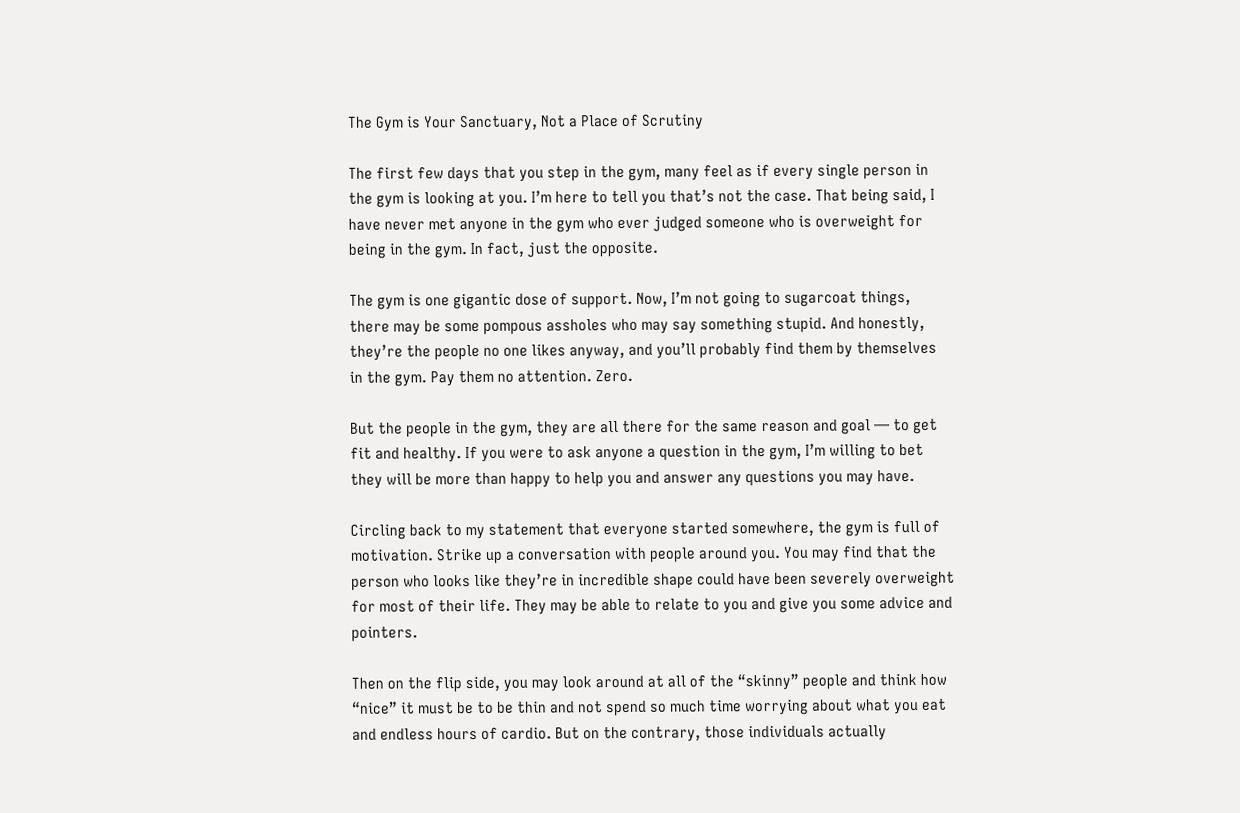The Gym is Your Sanctuary, Not a Place of Scrutiny

The first few days that you step in the gym, many feel as if every single person in the gym is looking at you. I’m here to tell you that’s not the case. That being said, I have never met anyone in the gym who ever judged someone who is overweight for being in the gym. In fact, just the opposite.

The gym is one gigantic dose of support. Now, I’m not going to sugarcoat things, there may be some pompous assholes who may say something stupid. And honestly, they’re the people no one likes anyway, and you’ll probably find them by themselves in the gym. Pay them no attention. Zero.

But the people in the gym, they are all there for the same reason and goal — to get fit and healthy. If you were to ask anyone a question in the gym, I’m willing to bet they will be more than happy to help you and answer any questions you may have.

Circling back to my statement that everyone started somewhere, the gym is full of motivation. Strike up a conversation with people around you. You may find that the person who looks like they’re in incredible shape could have been severely overweight for most of their life. They may be able to relate to you and give you some advice and pointers.

Then on the flip side, you may look around at all of the “skinny” people and think how “nice” it must be to be thin and not spend so much time worrying about what you eat and endless hours of cardio. But on the contrary, those individuals actually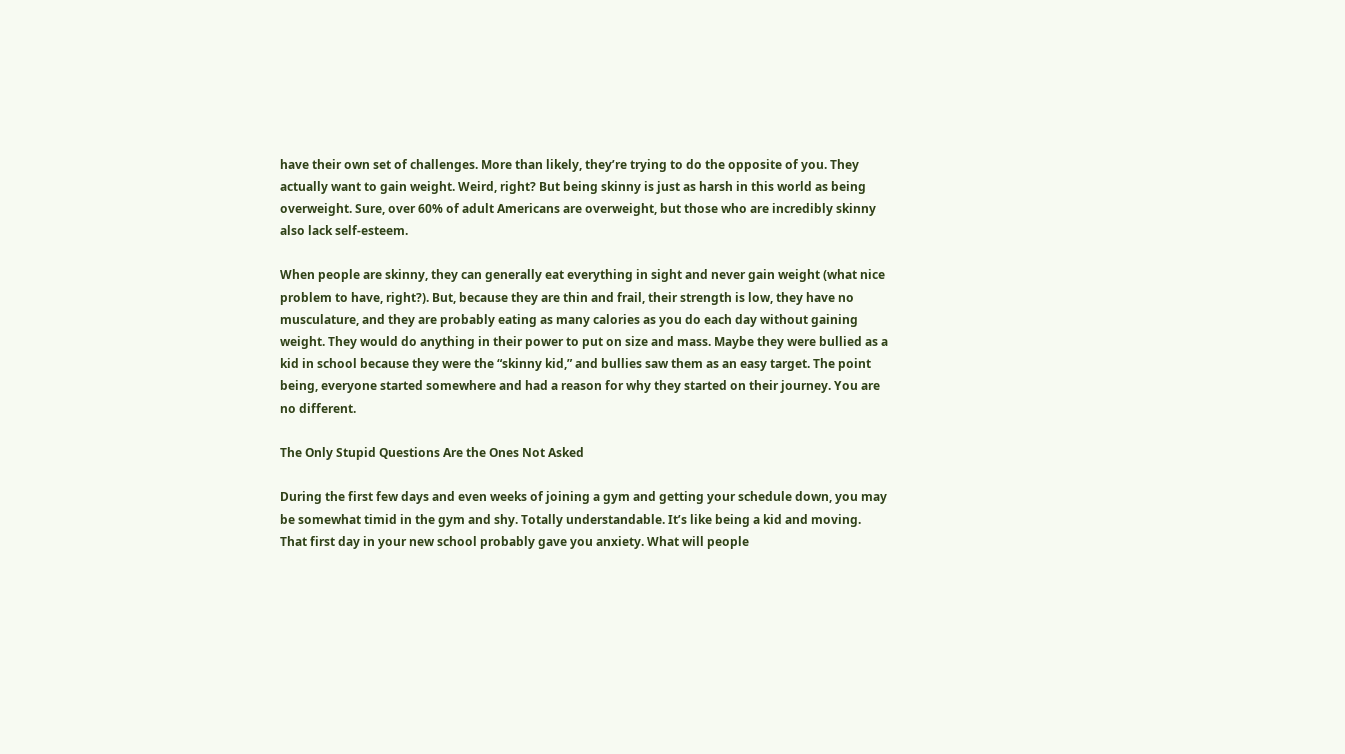have their own set of challenges. More than likely, they’re trying to do the opposite of you. They actually want to gain weight. Weird, right? But being skinny is just as harsh in this world as being overweight. Sure, over 60% of adult Americans are overweight, but those who are incredibly skinny also lack self-esteem.

When people are skinny, they can generally eat everything in sight and never gain weight (what nice problem to have, right?). But, because they are thin and frail, their strength is low, they have no musculature, and they are probably eating as many calories as you do each day without gaining weight. They would do anything in their power to put on size and mass. Maybe they were bullied as a kid in school because they were the “skinny kid,” and bullies saw them as an easy target. The point being, everyone started somewhere and had a reason for why they started on their journey. You are no different.

The Only Stupid Questions Are the Ones Not Asked

During the first few days and even weeks of joining a gym and getting your schedule down, you may be somewhat timid in the gym and shy. Totally understandable. It’s like being a kid and moving. That first day in your new school probably gave you anxiety. What will people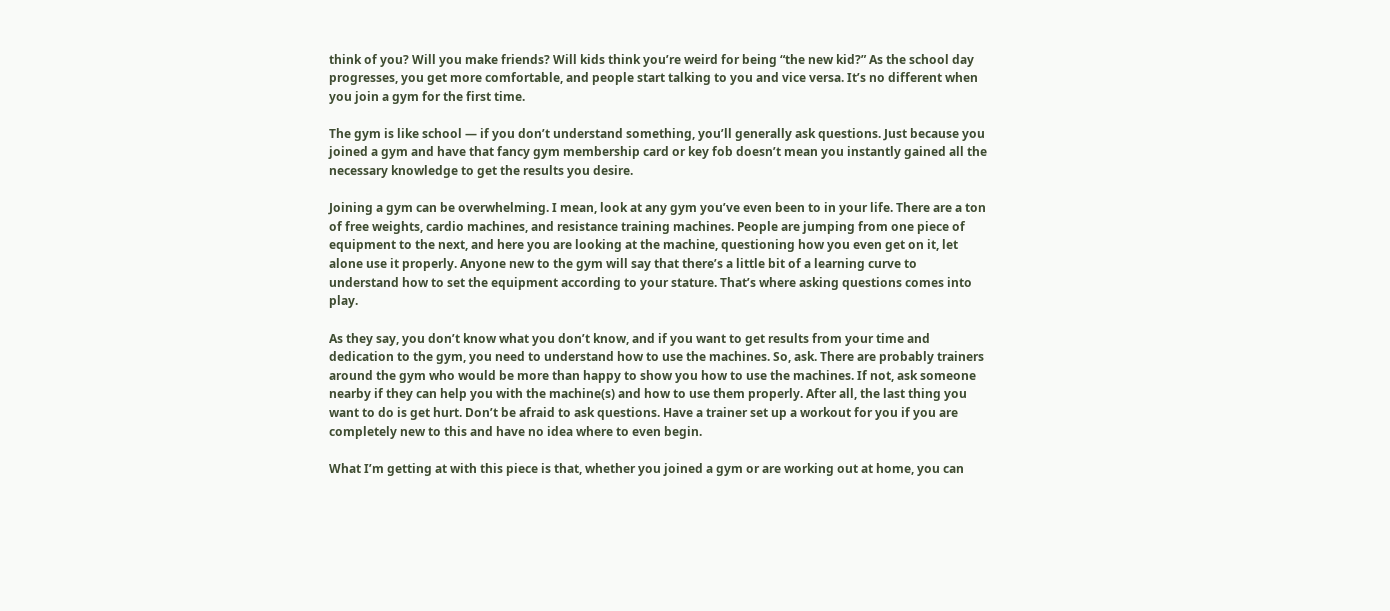think of you? Will you make friends? Will kids think you’re weird for being “the new kid?” As the school day progresses, you get more comfortable, and people start talking to you and vice versa. It’s no different when you join a gym for the first time.

The gym is like school — if you don’t understand something, you’ll generally ask questions. Just because you joined a gym and have that fancy gym membership card or key fob doesn’t mean you instantly gained all the necessary knowledge to get the results you desire.

Joining a gym can be overwhelming. I mean, look at any gym you’ve even been to in your life. There are a ton of free weights, cardio machines, and resistance training machines. People are jumping from one piece of equipment to the next, and here you are looking at the machine, questioning how you even get on it, let alone use it properly. Anyone new to the gym will say that there’s a little bit of a learning curve to understand how to set the equipment according to your stature. That’s where asking questions comes into play.

As they say, you don’t know what you don’t know, and if you want to get results from your time and dedication to the gym, you need to understand how to use the machines. So, ask. There are probably trainers around the gym who would be more than happy to show you how to use the machines. If not, ask someone nearby if they can help you with the machine(s) and how to use them properly. After all, the last thing you want to do is get hurt. Don’t be afraid to ask questions. Have a trainer set up a workout for you if you are completely new to this and have no idea where to even begin.

What I’m getting at with this piece is that, whether you joined a gym or are working out at home, you can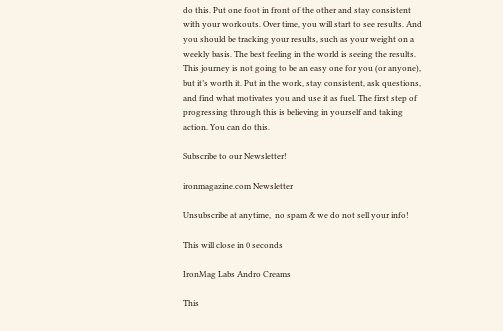do this. Put one foot in front of the other and stay consistent with your workouts. Over time, you will start to see results. And you should be tracking your results, such as your weight on a weekly basis. The best feeling in the world is seeing the results. This journey is not going to be an easy one for you (or anyone), but it’s worth it. Put in the work, stay consistent, ask questions, and find what motivates you and use it as fuel. The first step of progressing through this is believing in yourself and taking action. You can do this.

Subscribe to our Newsletter!

ironmagazine.com Newsletter

Unsubscribe at anytime,  no spam & we do not sell your info!

This will close in 0 seconds

IronMag Labs Andro Creams

This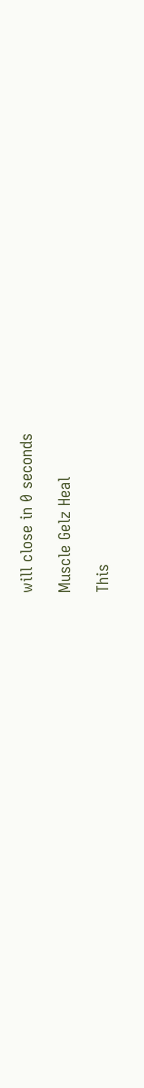will close in 0 seconds

Muscle Gelz Heal

This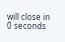will close in 0 seconds